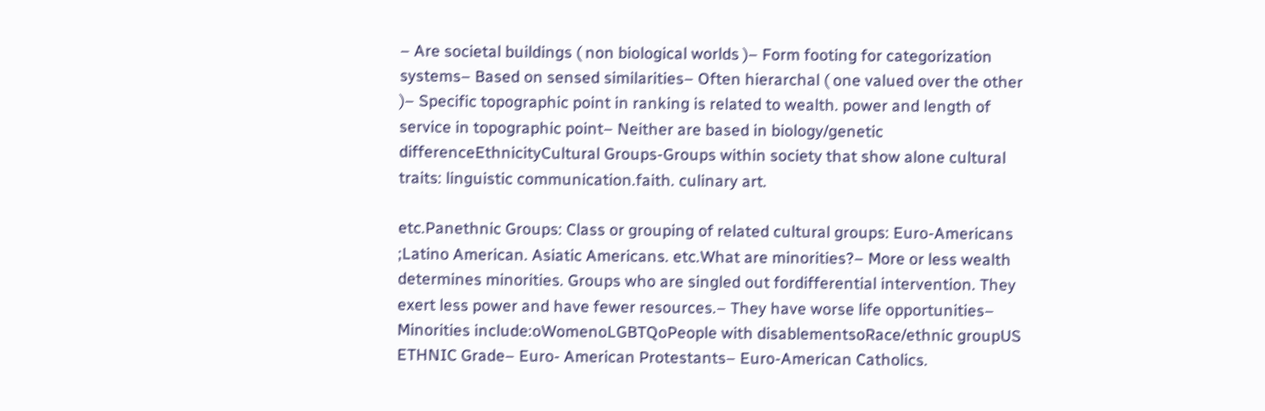– Are societal buildings ( non biological worlds )– Form footing for categorization systems– Based on sensed similarities– Often hierarchal ( one valued over the other )– Specific topographic point in ranking is related to wealth. power and length of service in topographic point– Neither are based in biology/genetic differenceEthnicityCultural Groups-Groups within society that show alone cultural traits: linguistic communication.faith. culinary art.

etc.Panethnic Groups: Class or grouping of related cultural groups: Euro-Americans ;Latino American. Asiatic Americans. etc.What are minorities?– More or less wealth determines minorities. Groups who are singled out fordifferential intervention. They exert less power and have fewer resources.– They have worse life opportunities– Minorities include:oWomenoLGBTQoPeople with disablementsoRace/ethnic groupUS ETHNIC Grade– Euro- American Protestants– Euro-American Catholics.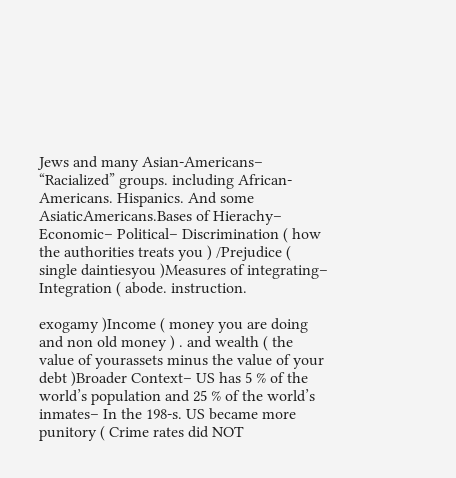Jews and many Asian-Americans– “Racialized” groups. including African-Americans. Hispanics. And some AsiaticAmericans.Bases of Hierachy– Economic– Political– Discrimination ( how the authorities treats you ) /Prejudice ( single daintiesyou )Measures of integrating– Integration ( abode. instruction.

exogamy )Income ( money you are doing and non old money ) . and wealth ( the value of yourassets minus the value of your debt )Broader Context– US has 5 % of the world’s population and 25 % of the world’s inmates– In the 198-s. US became more punitory ( Crime rates did NOT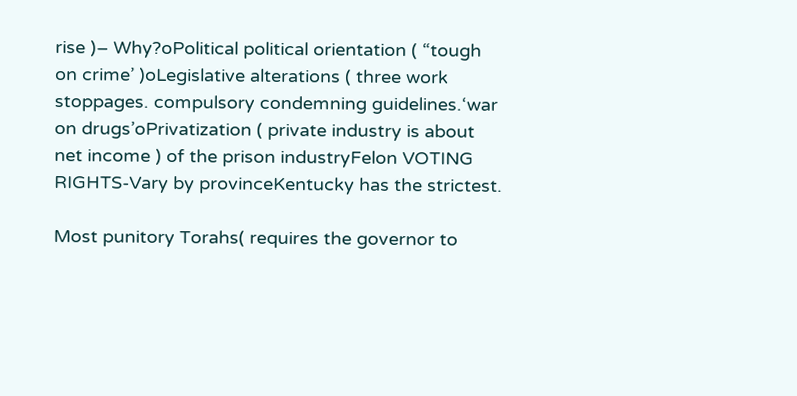rise )– Why?oPolitical political orientation ( “tough on crime’ )oLegislative alterations ( three work stoppages. compulsory condemning guidelines.‘war on drugs’oPrivatization ( private industry is about net income ) of the prison industryFelon VOTING RIGHTS-Vary by provinceKentucky has the strictest.

Most punitory Torahs( requires the governor to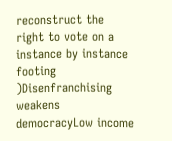reconstruct the right to vote on a instance by instance footing )Disenfranchising weakens democracyLow income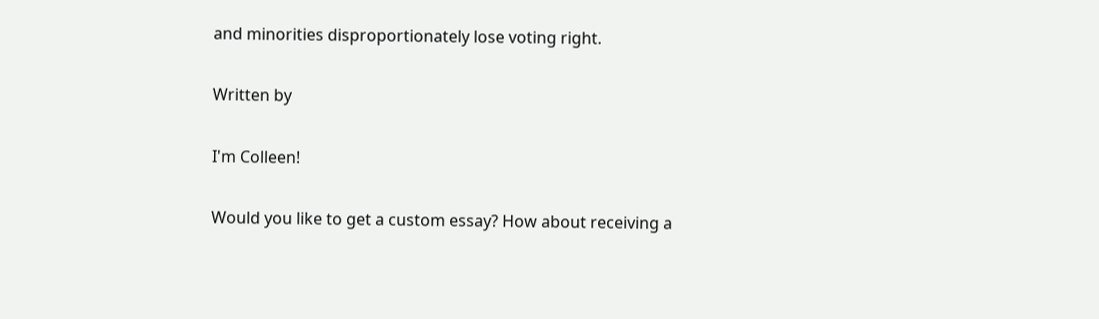and minorities disproportionately lose voting right.

Written by

I'm Colleen!

Would you like to get a custom essay? How about receiving a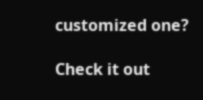customized one?

Check it out